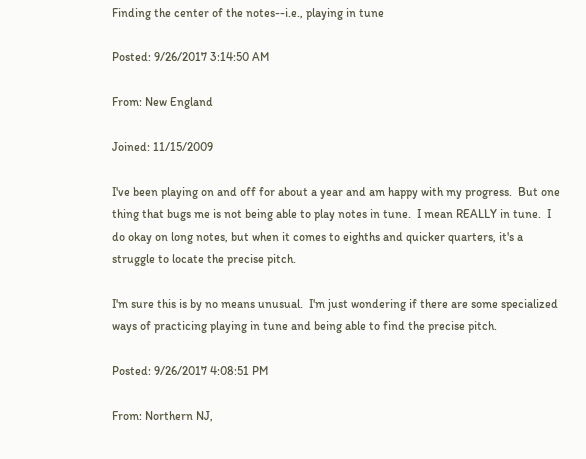Finding the center of the notes--i.e., playing in tune

Posted: 9/26/2017 3:14:50 AM

From: New England

Joined: 11/15/2009

I've been playing on and off for about a year and am happy with my progress.  But one thing that bugs me is not being able to play notes in tune.  I mean REALLY in tune.  I do okay on long notes, but when it comes to eighths and quicker quarters, it's a struggle to locate the precise pitch.

I'm sure this is by no means unusual.  I'm just wondering if there are some specialized ways of practicing playing in tune and being able to find the precise pitch.

Posted: 9/26/2017 4:08:51 PM

From: Northern NJ,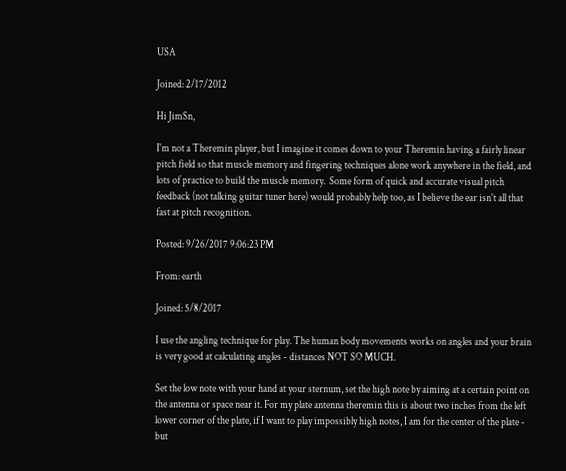USA

Joined: 2/17/2012

Hi JimSn,

I'm not a Theremin player, but I imagine it comes down to your Theremin having a fairly linear pitch field so that muscle memory and fingering techniques alone work anywhere in the field, and lots of practice to build the muscle memory.  Some form of quick and accurate visual pitch feedback (not talking guitar tuner here) would probably help too, as I believe the ear isn't all that fast at pitch recognition.

Posted: 9/26/2017 9:06:23 PM

From: earth

Joined: 5/8/2017

I use the angling technique for play. The human body movements works on angles and your brain is very good at calculating angles - distances NOT SO MUCH.

Set the low note with your hand at your sternum, set the high note by aiming at a certain point on the antenna or space near it. For my plate antenna theremin this is about two inches from the left lower corner of the plate, if I want to play impossibly high notes, I am for the center of the plate - but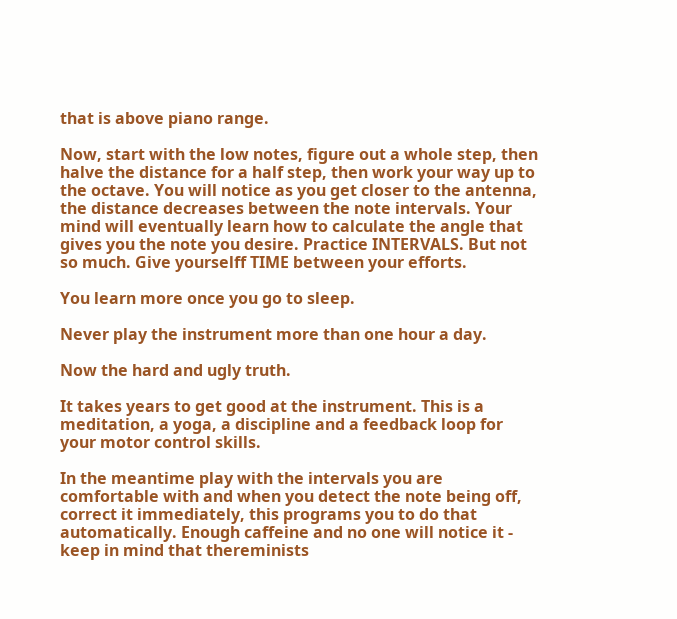that is above piano range.

Now, start with the low notes, figure out a whole step, then halve the distance for a half step, then work your way up to the octave. You will notice as you get closer to the antenna, the distance decreases between the note intervals. Your mind will eventually learn how to calculate the angle that gives you the note you desire. Practice INTERVALS. But not so much. Give yourselff TIME between your efforts.

You learn more once you go to sleep.

Never play the instrument more than one hour a day.

Now the hard and ugly truth.

It takes years to get good at the instrument. This is a meditation, a yoga, a discipline and a feedback loop for your motor control skills.

In the meantime play with the intervals you are comfortable with and when you detect the note being off, correct it immediately, this programs you to do that automatically. Enough caffeine and no one will notice it - keep in mind that thereminists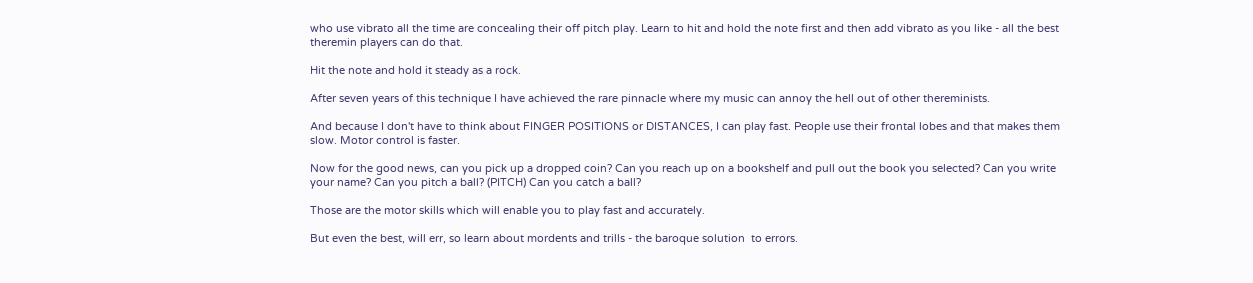who use vibrato all the time are concealing their off pitch play. Learn to hit and hold the note first and then add vibrato as you like - all the best theremin players can do that.

Hit the note and hold it steady as a rock.

After seven years of this technique I have achieved the rare pinnacle where my music can annoy the hell out of other thereminists.

And because I don't have to think about FINGER POSITIONS or DISTANCES, I can play fast. People use their frontal lobes and that makes them slow. Motor control is faster.

Now for the good news, can you pick up a dropped coin? Can you reach up on a bookshelf and pull out the book you selected? Can you write your name? Can you pitch a ball? (PITCH) Can you catch a ball?

Those are the motor skills which will enable you to play fast and accurately.

But even the best, will err, so learn about mordents and trills - the baroque solution  to errors.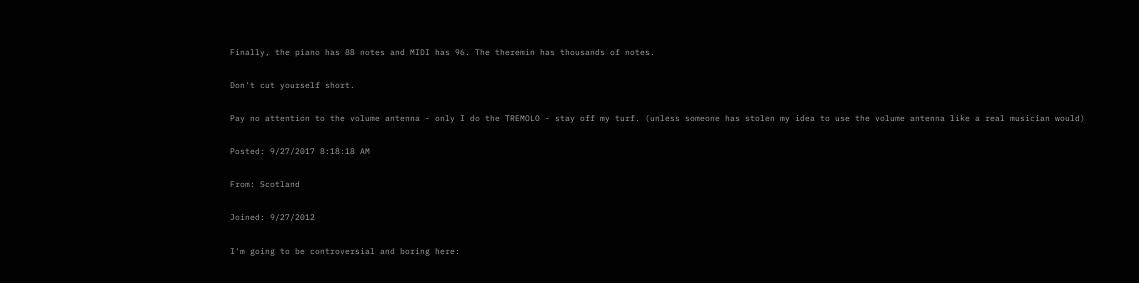Finally, the piano has 88 notes and MIDI has 96. The theremin has thousands of notes.

Don't cut yourself short.

Pay no attention to the volume antenna - only I do the TREMOLO - stay off my turf. (unless someone has stolen my idea to use the volume antenna like a real musician would)

Posted: 9/27/2017 8:18:18 AM

From: Scotland

Joined: 9/27/2012

I'm going to be controversial and boring here: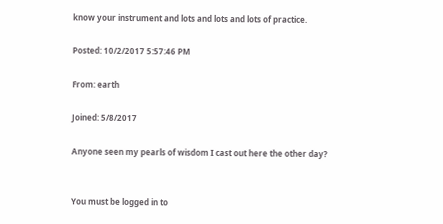know your instrument and lots and lots and lots of practice.

Posted: 10/2/2017 5:57:46 PM

From: earth

Joined: 5/8/2017

Anyone seen my pearls of wisdom I cast out here the other day?


You must be logged in to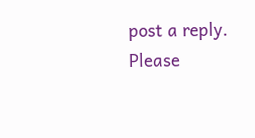post a reply. Please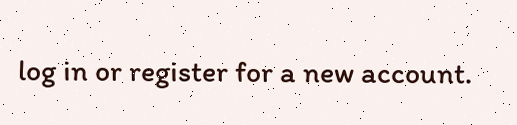log in or register for a new account.